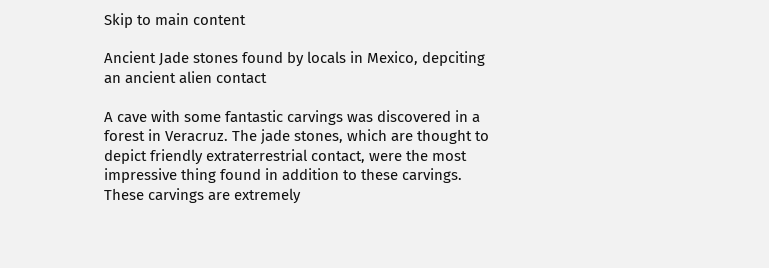Skip to main content

Ancient Jade stones found by locals in Mexico, depciting an ancient alien contact

A cave with some fantastic carvings was discovered in a forest in Veracruz. The jade stones, which are thought to depict friendly extraterrestrial contact, were the most impressive thing found in addition to these carvings. These carvings are extremely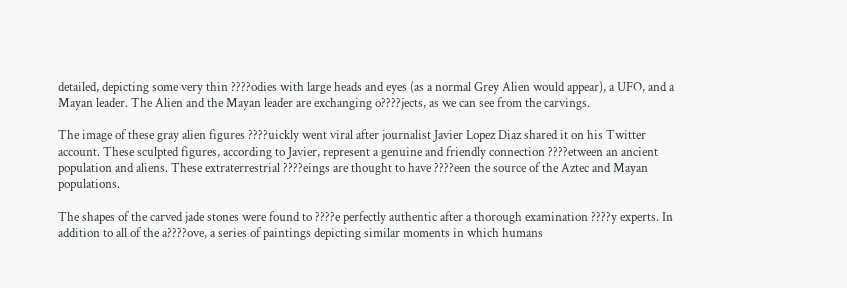detailed, depicting some very thin ????odies with large heads and eyes (as a normal Grey Alien would appear), a UFO, and a Mayan leader. The Alien and the Mayan leader are exchanging o????jects, as we can see from the carvings.

The image of these gray alien figures ????uickly went viral after journalist Javier Lopez Diaz shared it on his Twitter account. These sculpted figures, according to Javier, represent a genuine and friendly connection ????etween an ancient population and aliens. These extraterrestrial ????eings are thought to have ????een the source of the Aztec and Mayan populations.

The shapes of the carved jade stones were found to ????e perfectly authentic after a thorough examination ????y experts. In addition to all of the a????ove, a series of paintings depicting similar moments in which humans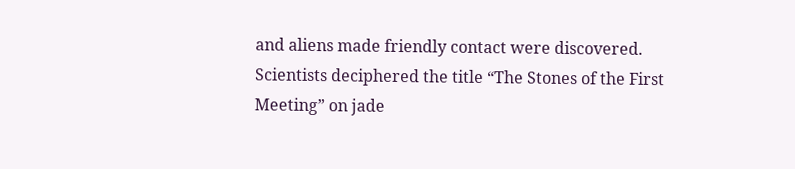and aliens made friendly contact were discovered. Scientists deciphered the title “The Stones of the First Meeting” on jade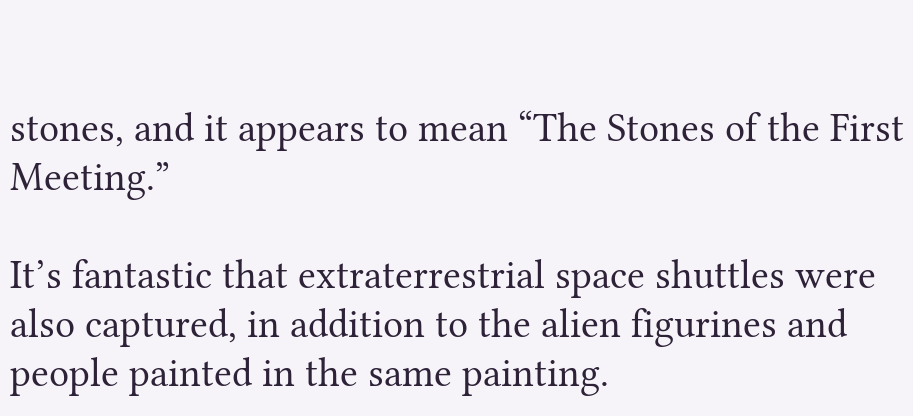stones, and it appears to mean “The Stones of the First Meeting.”

It’s fantastic that extraterrestrial space shuttles were also captured, in addition to the alien figurines and people painted in the same painting.